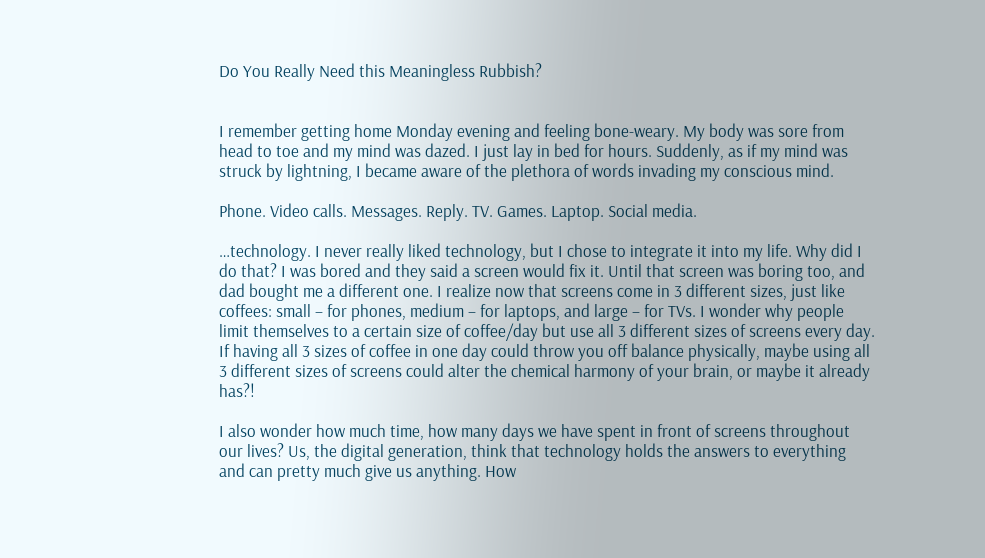Do You Really Need this Meaningless Rubbish?


I remember getting home Monday evening and feeling bone-weary. My body was sore from head to toe and my mind was dazed. I just lay in bed for hours. Suddenly, as if my mind was struck by lightning, I became aware of the plethora of words invading my conscious mind.

Phone. Video calls. Messages. Reply. TV. Games. Laptop. Social media.

…technology. I never really liked technology, but I chose to integrate it into my life. Why did I do that? I was bored and they said a screen would fix it. Until that screen was boring too, and dad bought me a different one. I realize now that screens come in 3 different sizes, just like coffees: small – for phones, medium – for laptops, and large – for TVs. I wonder why people limit themselves to a certain size of coffee/day but use all 3 different sizes of screens every day. If having all 3 sizes of coffee in one day could throw you off balance physically, maybe using all 3 different sizes of screens could alter the chemical harmony of your brain, or maybe it already has?!

I also wonder how much time, how many days we have spent in front of screens throughout our lives? Us, the digital generation, think that technology holds the answers to everything and can pretty much give us anything. How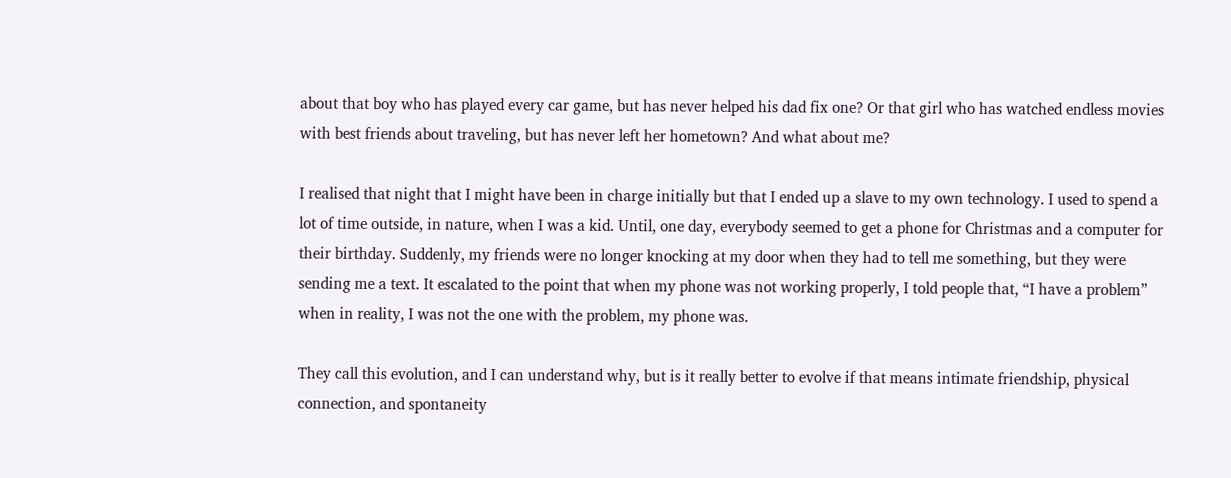about that boy who has played every car game, but has never helped his dad fix one? Or that girl who has watched endless movies with best friends about traveling, but has never left her hometown? And what about me?

I realised that night that I might have been in charge initially but that I ended up a slave to my own technology. I used to spend a lot of time outside, in nature, when I was a kid. Until, one day, everybody seemed to get a phone for Christmas and a computer for their birthday. Suddenly, my friends were no longer knocking at my door when they had to tell me something, but they were sending me a text. It escalated to the point that when my phone was not working properly, I told people that, “I have a problem” when in reality, I was not the one with the problem, my phone was.

They call this evolution, and I can understand why, but is it really better to evolve if that means intimate friendship, physical connection, and spontaneity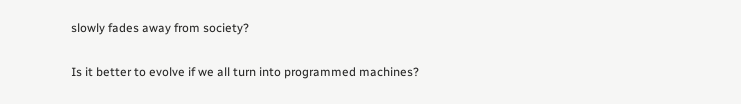slowly fades away from society?

Is it better to evolve if we all turn into programmed machines?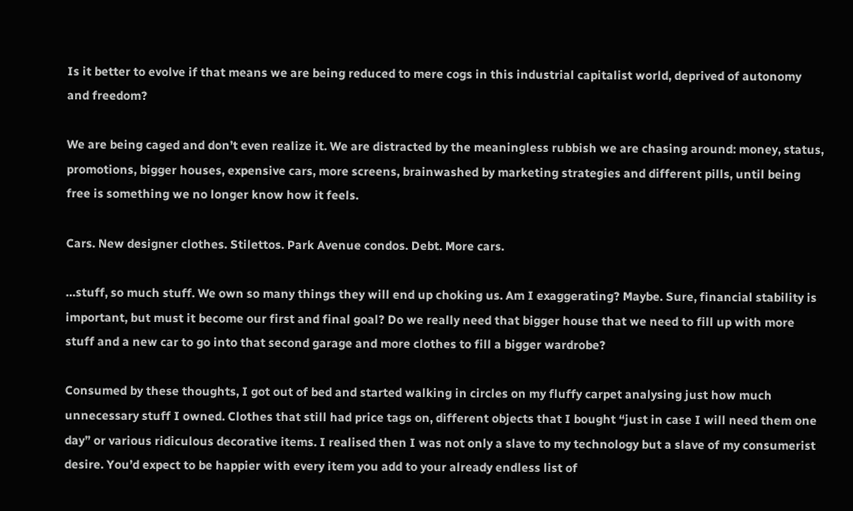Is it better to evolve if that means we are being reduced to mere cogs in this industrial capitalist world, deprived of autonomy and freedom?

We are being caged and don’t even realize it. We are distracted by the meaningless rubbish we are chasing around: money, status, promotions, bigger houses, expensive cars, more screens, brainwashed by marketing strategies and different pills, until being free is something we no longer know how it feels.

Cars. New designer clothes. Stilettos. Park Avenue condos. Debt. More cars.

…stuff, so much stuff. We own so many things they will end up choking us. Am I exaggerating? Maybe. Sure, financial stability is important, but must it become our first and final goal? Do we really need that bigger house that we need to fill up with more stuff and a new car to go into that second garage and more clothes to fill a bigger wardrobe?

Consumed by these thoughts, I got out of bed and started walking in circles on my fluffy carpet analysing just how much unnecessary stuff I owned. Clothes that still had price tags on, different objects that I bought “just in case I will need them one day” or various ridiculous decorative items. I realised then I was not only a slave to my technology but a slave of my consumerist desire. You’d expect to be happier with every item you add to your already endless list of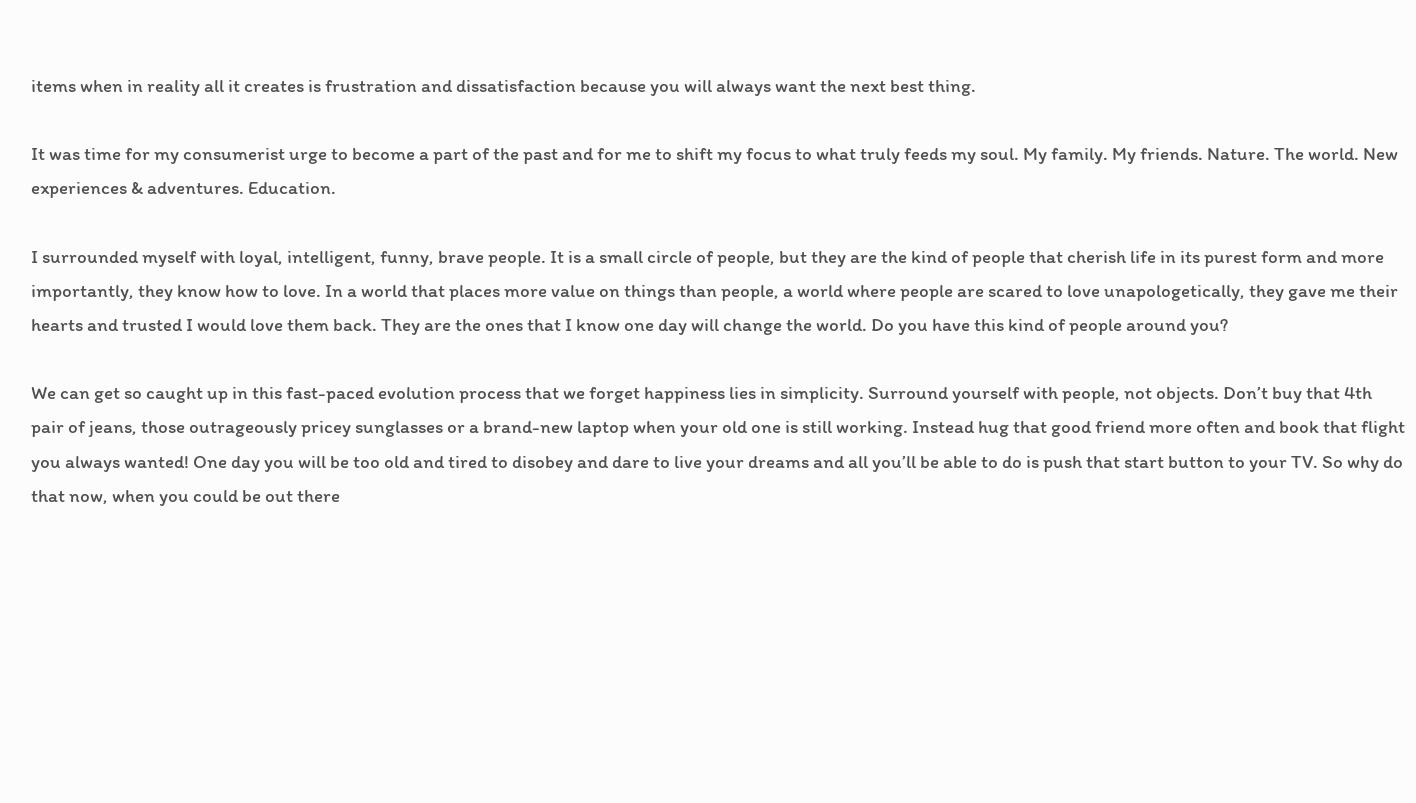items when in reality all it creates is frustration and dissatisfaction because you will always want the next best thing.

It was time for my consumerist urge to become a part of the past and for me to shift my focus to what truly feeds my soul. My family. My friends. Nature. The world. New experiences & adventures. Education.

I surrounded myself with loyal, intelligent, funny, brave people. It is a small circle of people, but they are the kind of people that cherish life in its purest form and more importantly, they know how to love. In a world that places more value on things than people, a world where people are scared to love unapologetically, they gave me their hearts and trusted I would love them back. They are the ones that I know one day will change the world. Do you have this kind of people around you?

We can get so caught up in this fast-paced evolution process that we forget happiness lies in simplicity. Surround yourself with people, not objects. Don’t buy that 4th pair of jeans, those outrageously pricey sunglasses or a brand-new laptop when your old one is still working. Instead hug that good friend more often and book that flight you always wanted! One day you will be too old and tired to disobey and dare to live your dreams and all you’ll be able to do is push that start button to your TV. So why do that now, when you could be out there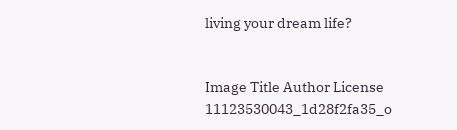living your dream life?


Image Title Author License
11123530043_1d28f2fa35_o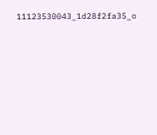11123530043_1d28f2fa35_o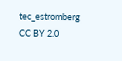tec_estromberg CC BY 2.0